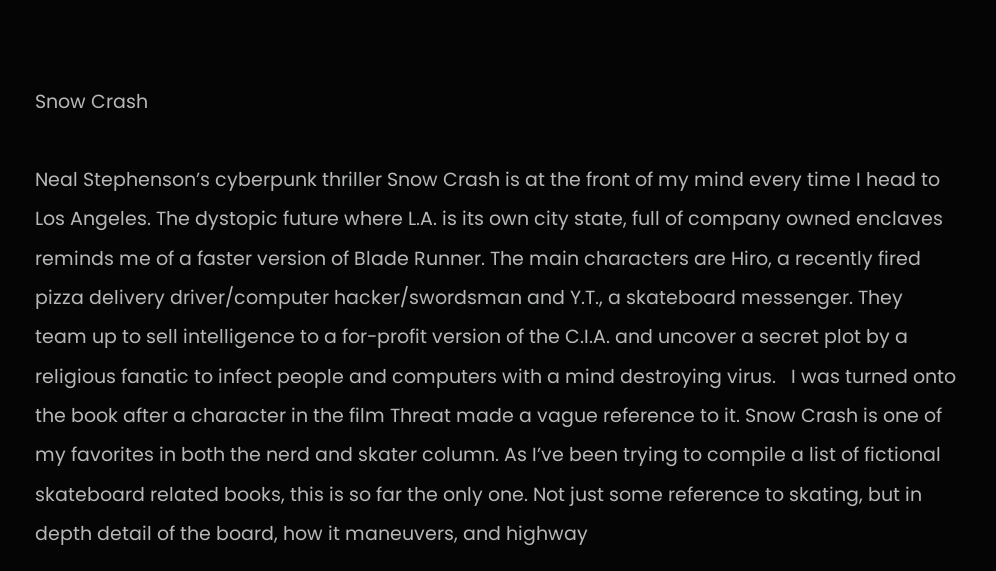Snow Crash

Neal Stephenson’s cyberpunk thriller Snow Crash is at the front of my mind every time I head to Los Angeles. The dystopic future where L.A. is its own city state, full of company owned enclaves reminds me of a faster version of Blade Runner. The main characters are Hiro, a recently fired pizza delivery driver/computer hacker/swordsman and Y.T., a skateboard messenger. They team up to sell intelligence to a for-profit version of the C.I.A. and uncover a secret plot by a religious fanatic to infect people and computers with a mind destroying virus.   I was turned onto the book after a character in the film Threat made a vague reference to it. Snow Crash is one of my favorites in both the nerd and skater column. As I’ve been trying to compile a list of fictional skateboard related books, this is so far the only one. Not just some reference to skating, but in depth detail of the board, how it maneuvers, and highway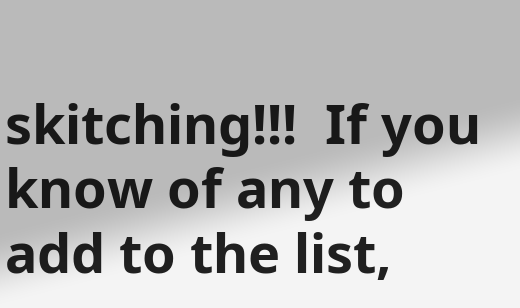skitching!!!  If you know of any to add to the list,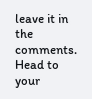leave it in the comments. Head to your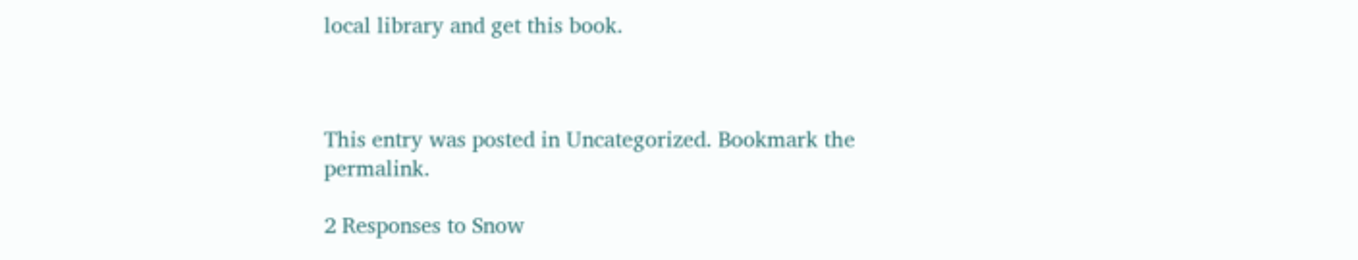local library and get this book.



This entry was posted in Uncategorized. Bookmark the permalink.

2 Responses to Snow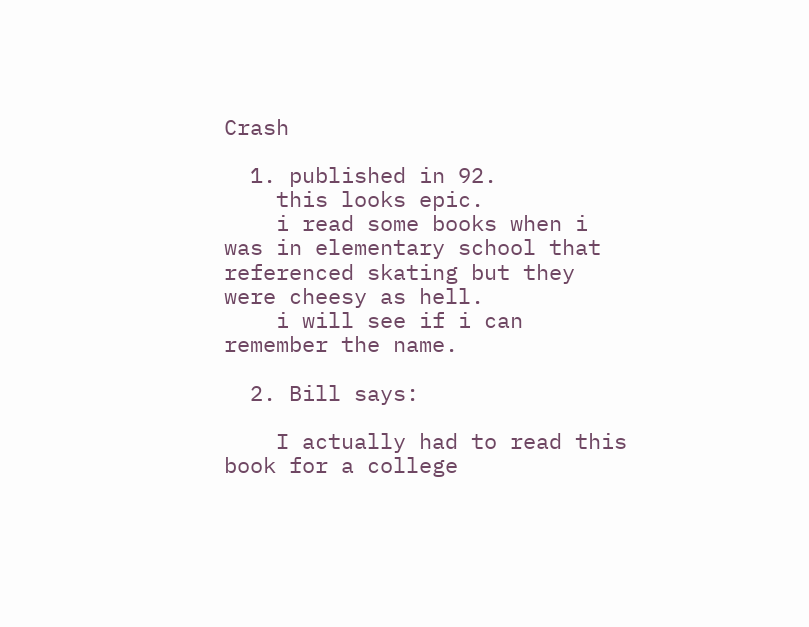Crash

  1. published in 92.
    this looks epic.
    i read some books when i was in elementary school that referenced skating but they were cheesy as hell.
    i will see if i can remember the name.

  2. Bill says:

    I actually had to read this book for a college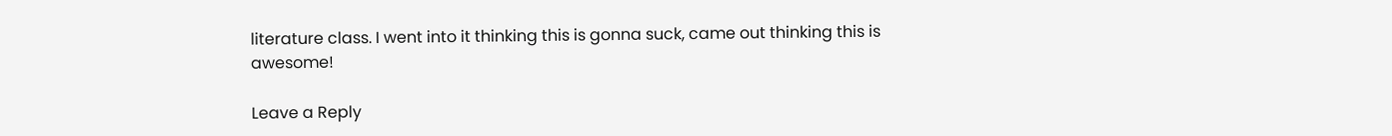literature class. I went into it thinking this is gonna suck, came out thinking this is awesome!

Leave a Reply